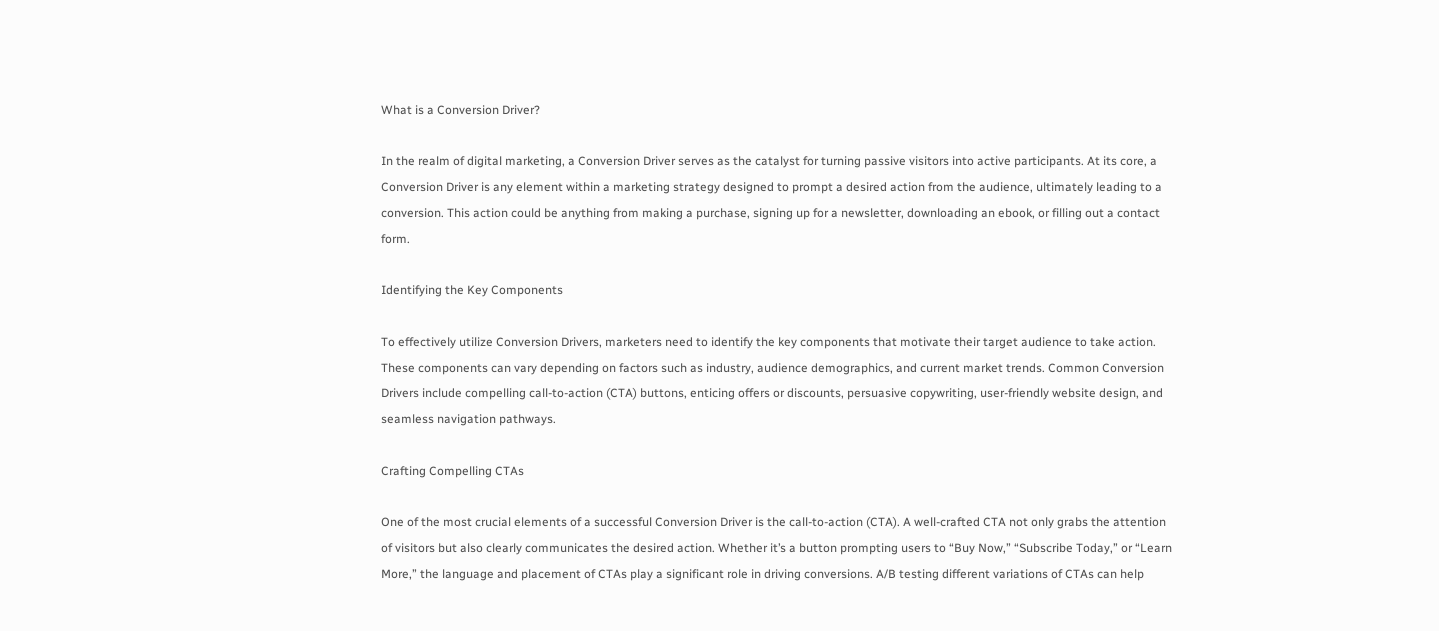What is a Conversion Driver?

In the realm of digital marketing, a Conversion Driver serves as the catalyst for turning passive visitors into active participants. At its core, a Conversion Driver is any element within a marketing strategy designed to prompt a desired action from the audience, ultimately leading to a conversion. This action could be anything from making a purchase, signing up for a newsletter, downloading an ebook, or filling out a contact form.

Identifying the Key Components

To effectively utilize Conversion Drivers, marketers need to identify the key components that motivate their target audience to take action. These components can vary depending on factors such as industry, audience demographics, and current market trends. Common Conversion Drivers include compelling call-to-action (CTA) buttons, enticing offers or discounts, persuasive copywriting, user-friendly website design, and seamless navigation pathways.

Crafting Compelling CTAs

One of the most crucial elements of a successful Conversion Driver is the call-to-action (CTA). A well-crafted CTA not only grabs the attention of visitors but also clearly communicates the desired action. Whether it’s a button prompting users to “Buy Now,” “Subscribe Today,” or “Learn More,” the language and placement of CTAs play a significant role in driving conversions. A/B testing different variations of CTAs can help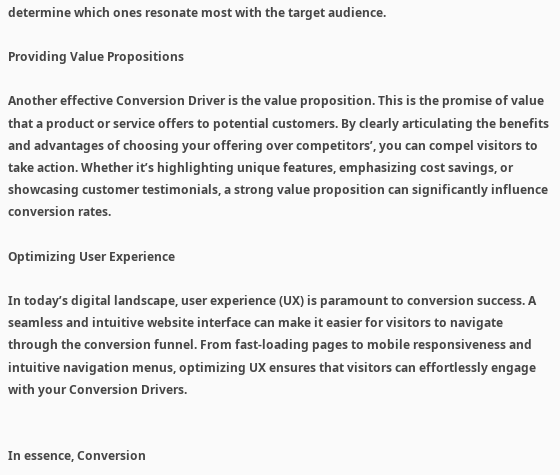determine which ones resonate most with the target audience.

Providing Value Propositions

Another effective Conversion Driver is the value proposition. This is the promise of value that a product or service offers to potential customers. By clearly articulating the benefits and advantages of choosing your offering over competitors’, you can compel visitors to take action. Whether it’s highlighting unique features, emphasizing cost savings, or showcasing customer testimonials, a strong value proposition can significantly influence conversion rates.

Optimizing User Experience

In today’s digital landscape, user experience (UX) is paramount to conversion success. A seamless and intuitive website interface can make it easier for visitors to navigate through the conversion funnel. From fast-loading pages to mobile responsiveness and intuitive navigation menus, optimizing UX ensures that visitors can effortlessly engage with your Conversion Drivers.


In essence, Conversion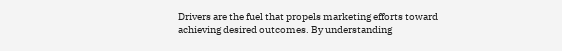Drivers are the fuel that propels marketing efforts toward achieving desired outcomes. By understanding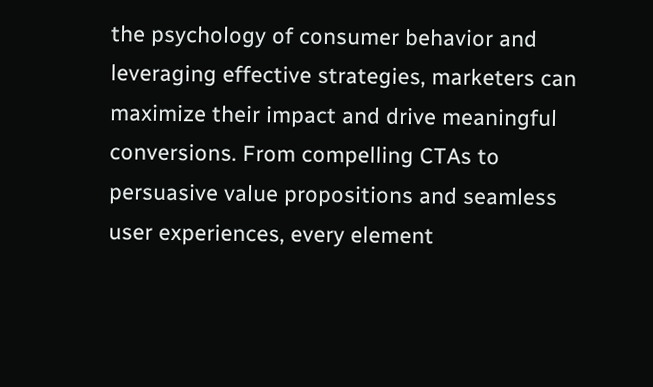the psychology of consumer behavior and leveraging effective strategies, marketers can maximize their impact and drive meaningful conversions. From compelling CTAs to persuasive value propositions and seamless user experiences, every element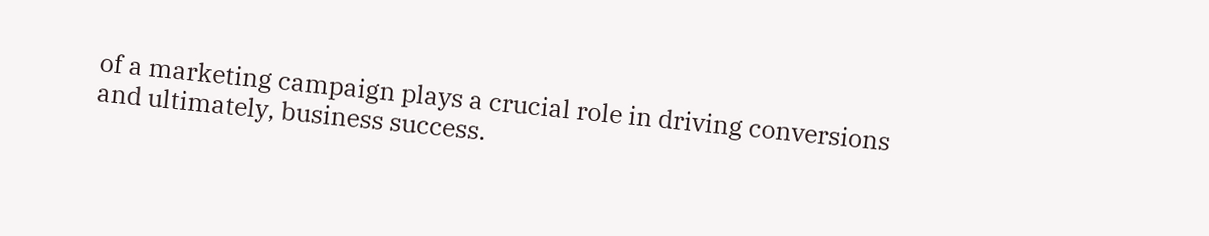of a marketing campaign plays a crucial role in driving conversions and ultimately, business success.